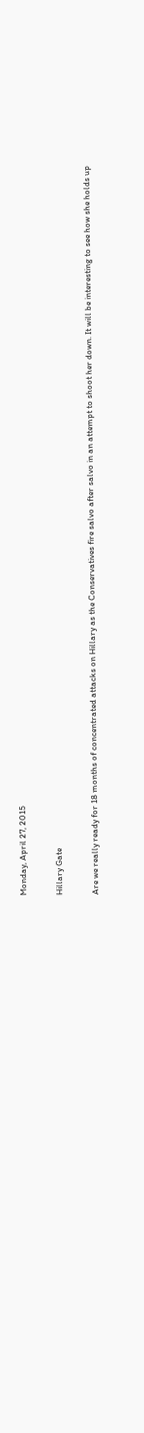Monday, April 27, 2015

Hillary Gate

Are we really ready for 18 months of concentrated attacks on Hillary as the Conservatives fire salvo after salvo in an attempt to shoot her down. It will be interesting to see how she holds up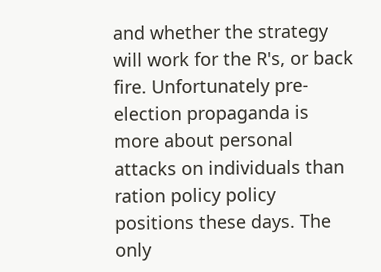and whether the strategy will work for the R's, or back fire. Unfortunately pre-election propaganda is more about personal attacks on individuals than ration policy policy positions these days. The only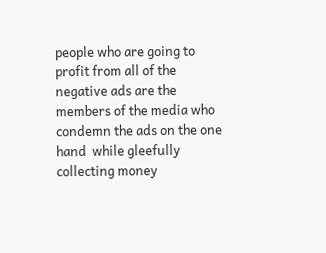people who are going to profit from all of the negative ads are the members of the media who condemn the ads on the one hand  while gleefully collecting money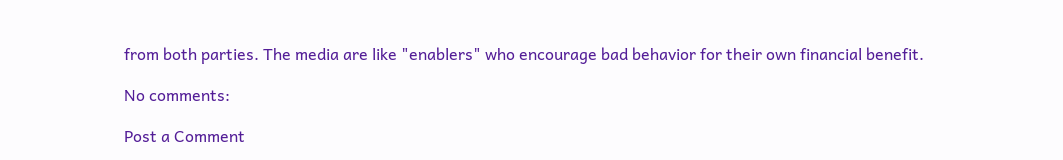from both parties. The media are like "enablers" who encourage bad behavior for their own financial benefit.

No comments:

Post a Comment